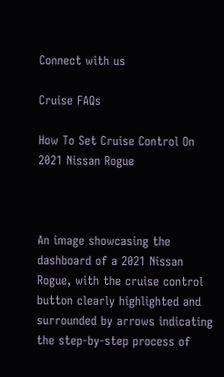Connect with us

Cruise FAQs

How To Set Cruise Control On 2021 Nissan Rogue



An image showcasing the dashboard of a 2021 Nissan Rogue, with the cruise control button clearly highlighted and surrounded by arrows indicating the step-by-step process of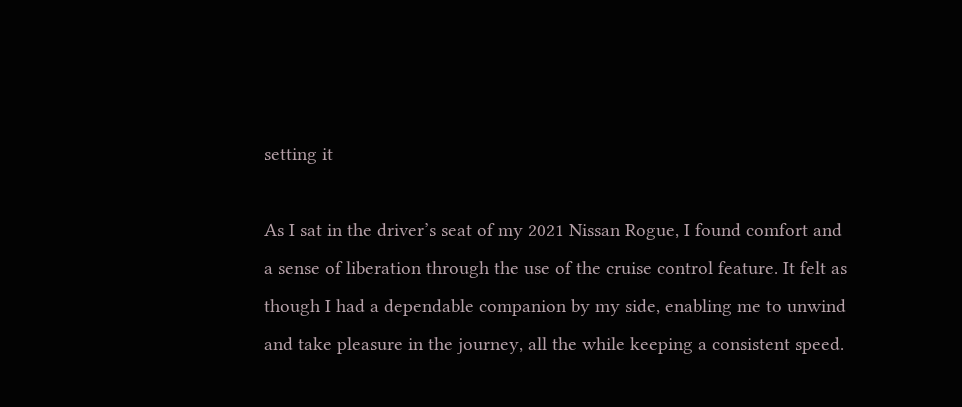setting it

As I sat in the driver’s seat of my 2021 Nissan Rogue, I found comfort and a sense of liberation through the use of the cruise control feature. It felt as though I had a dependable companion by my side, enabling me to unwind and take pleasure in the journey, all the while keeping a consistent speed.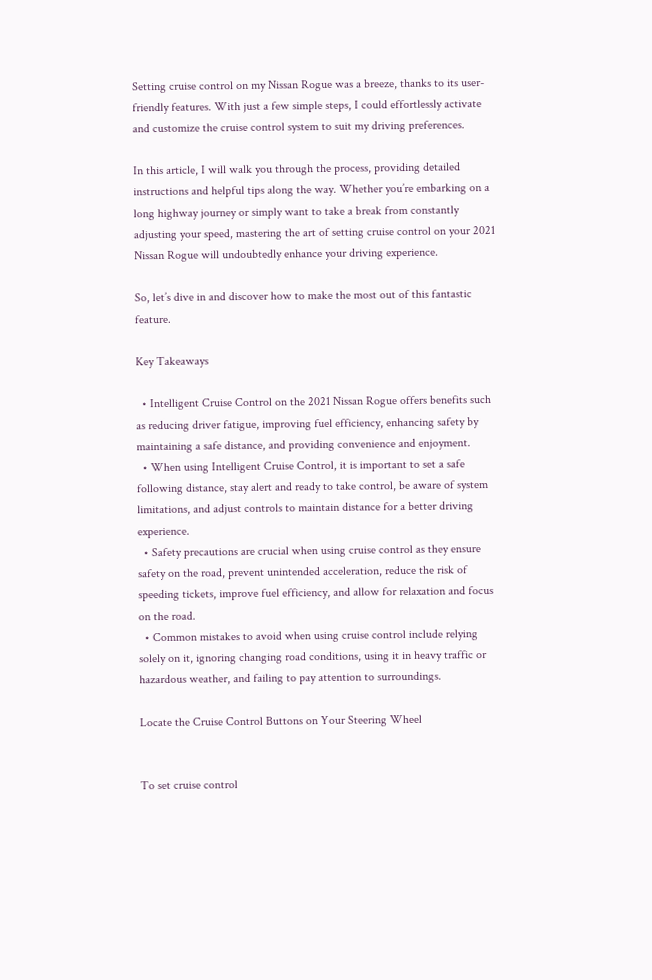Setting cruise control on my Nissan Rogue was a breeze, thanks to its user-friendly features. With just a few simple steps, I could effortlessly activate and customize the cruise control system to suit my driving preferences.

In this article, I will walk you through the process, providing detailed instructions and helpful tips along the way. Whether you’re embarking on a long highway journey or simply want to take a break from constantly adjusting your speed, mastering the art of setting cruise control on your 2021 Nissan Rogue will undoubtedly enhance your driving experience.

So, let’s dive in and discover how to make the most out of this fantastic feature.

Key Takeaways

  • Intelligent Cruise Control on the 2021 Nissan Rogue offers benefits such as reducing driver fatigue, improving fuel efficiency, enhancing safety by maintaining a safe distance, and providing convenience and enjoyment.
  • When using Intelligent Cruise Control, it is important to set a safe following distance, stay alert and ready to take control, be aware of system limitations, and adjust controls to maintain distance for a better driving experience.
  • Safety precautions are crucial when using cruise control as they ensure safety on the road, prevent unintended acceleration, reduce the risk of speeding tickets, improve fuel efficiency, and allow for relaxation and focus on the road.
  • Common mistakes to avoid when using cruise control include relying solely on it, ignoring changing road conditions, using it in heavy traffic or hazardous weather, and failing to pay attention to surroundings.

Locate the Cruise Control Buttons on Your Steering Wheel


To set cruise control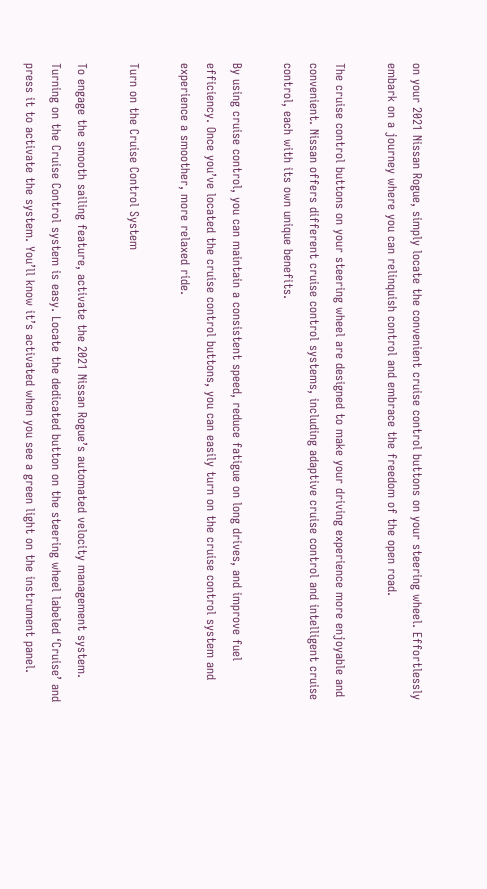on your 2021 Nissan Rogue, simply locate the convenient cruise control buttons on your steering wheel. Effortlessly embark on a journey where you can relinquish control and embrace the freedom of the open road.

The cruise control buttons on your steering wheel are designed to make your driving experience more enjoyable and convenient. Nissan offers different cruise control systems, including adaptive cruise control and intelligent cruise control, each with its own unique benefits.

By using cruise control, you can maintain a consistent speed, reduce fatigue on long drives, and improve fuel efficiency. Once you’ve located the cruise control buttons, you can easily turn on the cruise control system and experience a smoother, more relaxed ride.

Turn on the Cruise Control System

To engage the smooth sailing feature, activate the 2021 Nissan Rogue’s automated velocity management system. Turning on the Cruise Control system is easy. Locate the dedicated button on the steering wheel labeled ‘Cruise’ and press it to activate the system. You’ll know it’s activated when you see a green light on the instrument panel.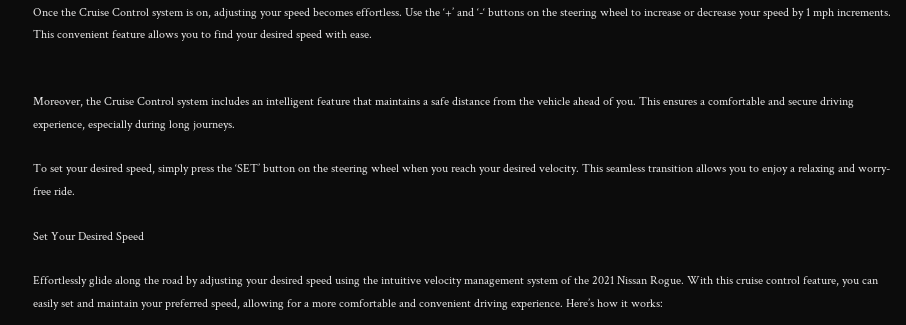Once the Cruise Control system is on, adjusting your speed becomes effortless. Use the ‘+’ and ‘-‘ buttons on the steering wheel to increase or decrease your speed by 1 mph increments. This convenient feature allows you to find your desired speed with ease.


Moreover, the Cruise Control system includes an intelligent feature that maintains a safe distance from the vehicle ahead of you. This ensures a comfortable and secure driving experience, especially during long journeys.

To set your desired speed, simply press the ‘SET’ button on the steering wheel when you reach your desired velocity. This seamless transition allows you to enjoy a relaxing and worry-free ride.

Set Your Desired Speed

Effortlessly glide along the road by adjusting your desired speed using the intuitive velocity management system of the 2021 Nissan Rogue. With this cruise control feature, you can easily set and maintain your preferred speed, allowing for a more comfortable and convenient driving experience. Here’s how it works: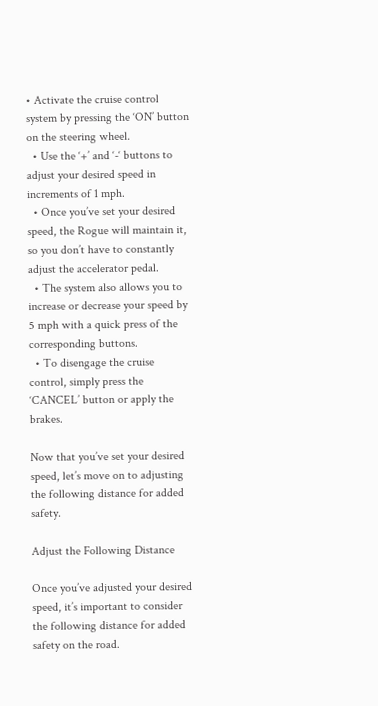• Activate the cruise control system by pressing the ‘ON’ button on the steering wheel.
  • Use the ‘+’ and ‘-‘ buttons to adjust your desired speed in increments of 1 mph.
  • Once you’ve set your desired speed, the Rogue will maintain it, so you don’t have to constantly adjust the accelerator pedal.
  • The system also allows you to increase or decrease your speed by 5 mph with a quick press of the corresponding buttons.
  • To disengage the cruise control, simply press the ‘CANCEL’ button or apply the brakes.

Now that you’ve set your desired speed, let’s move on to adjusting the following distance for added safety.

Adjust the Following Distance

Once you’ve adjusted your desired speed, it’s important to consider the following distance for added safety on the road.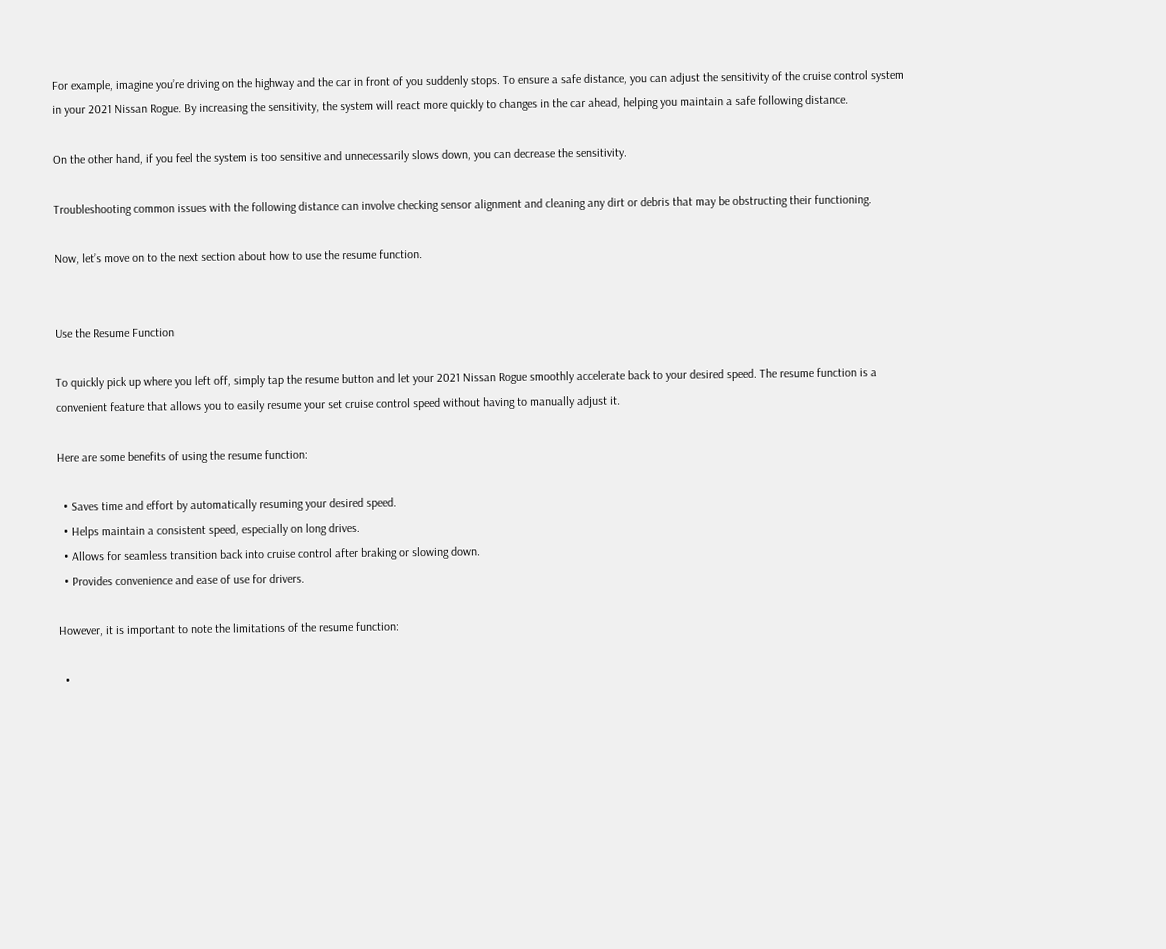For example, imagine you’re driving on the highway and the car in front of you suddenly stops. To ensure a safe distance, you can adjust the sensitivity of the cruise control system in your 2021 Nissan Rogue. By increasing the sensitivity, the system will react more quickly to changes in the car ahead, helping you maintain a safe following distance.

On the other hand, if you feel the system is too sensitive and unnecessarily slows down, you can decrease the sensitivity.

Troubleshooting common issues with the following distance can involve checking sensor alignment and cleaning any dirt or debris that may be obstructing their functioning.

Now, let’s move on to the next section about how to use the resume function.


Use the Resume Function

To quickly pick up where you left off, simply tap the resume button and let your 2021 Nissan Rogue smoothly accelerate back to your desired speed. The resume function is a convenient feature that allows you to easily resume your set cruise control speed without having to manually adjust it.

Here are some benefits of using the resume function:

  • Saves time and effort by automatically resuming your desired speed.
  • Helps maintain a consistent speed, especially on long drives.
  • Allows for seamless transition back into cruise control after braking or slowing down.
  • Provides convenience and ease of use for drivers.

However, it is important to note the limitations of the resume function:

  •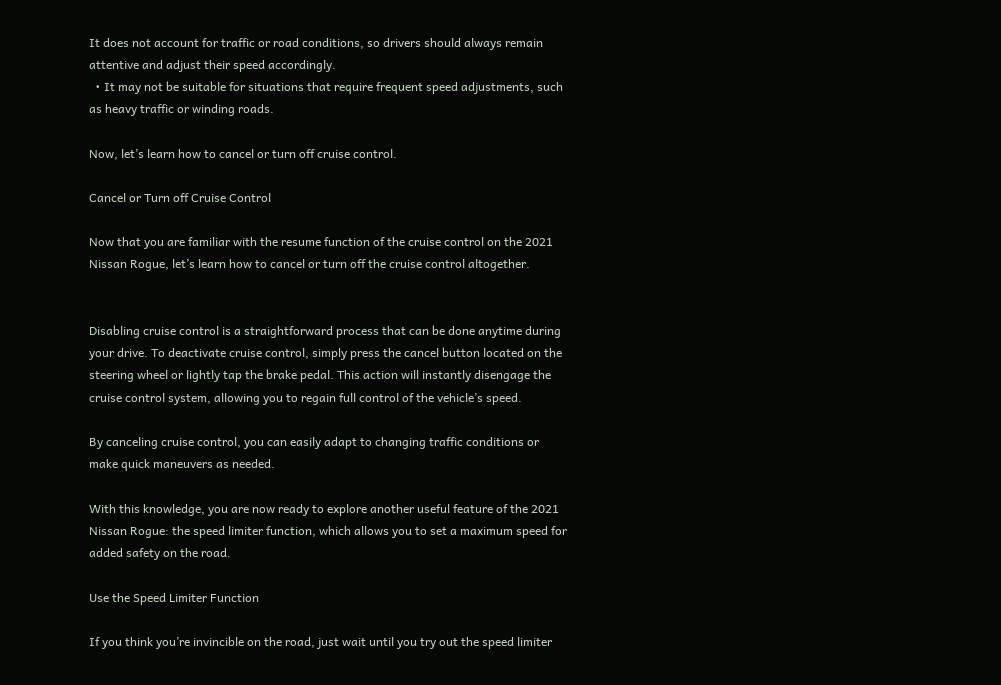It does not account for traffic or road conditions, so drivers should always remain attentive and adjust their speed accordingly.
  • It may not be suitable for situations that require frequent speed adjustments, such as heavy traffic or winding roads.

Now, let’s learn how to cancel or turn off cruise control.

Cancel or Turn off Cruise Control

Now that you are familiar with the resume function of the cruise control on the 2021 Nissan Rogue, let’s learn how to cancel or turn off the cruise control altogether.


Disabling cruise control is a straightforward process that can be done anytime during your drive. To deactivate cruise control, simply press the cancel button located on the steering wheel or lightly tap the brake pedal. This action will instantly disengage the cruise control system, allowing you to regain full control of the vehicle’s speed.

By canceling cruise control, you can easily adapt to changing traffic conditions or make quick maneuvers as needed.

With this knowledge, you are now ready to explore another useful feature of the 2021 Nissan Rogue: the speed limiter function, which allows you to set a maximum speed for added safety on the road.

Use the Speed Limiter Function

If you think you’re invincible on the road, just wait until you try out the speed limiter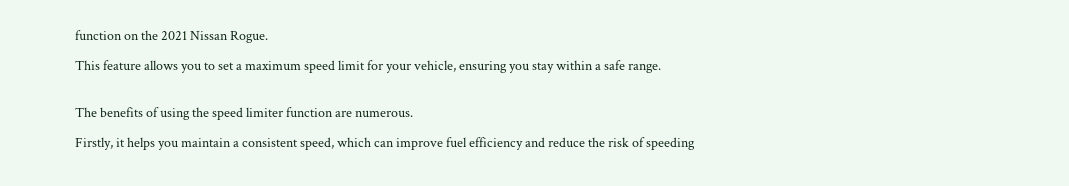function on the 2021 Nissan Rogue.

This feature allows you to set a maximum speed limit for your vehicle, ensuring you stay within a safe range.


The benefits of using the speed limiter function are numerous.

Firstly, it helps you maintain a consistent speed, which can improve fuel efficiency and reduce the risk of speeding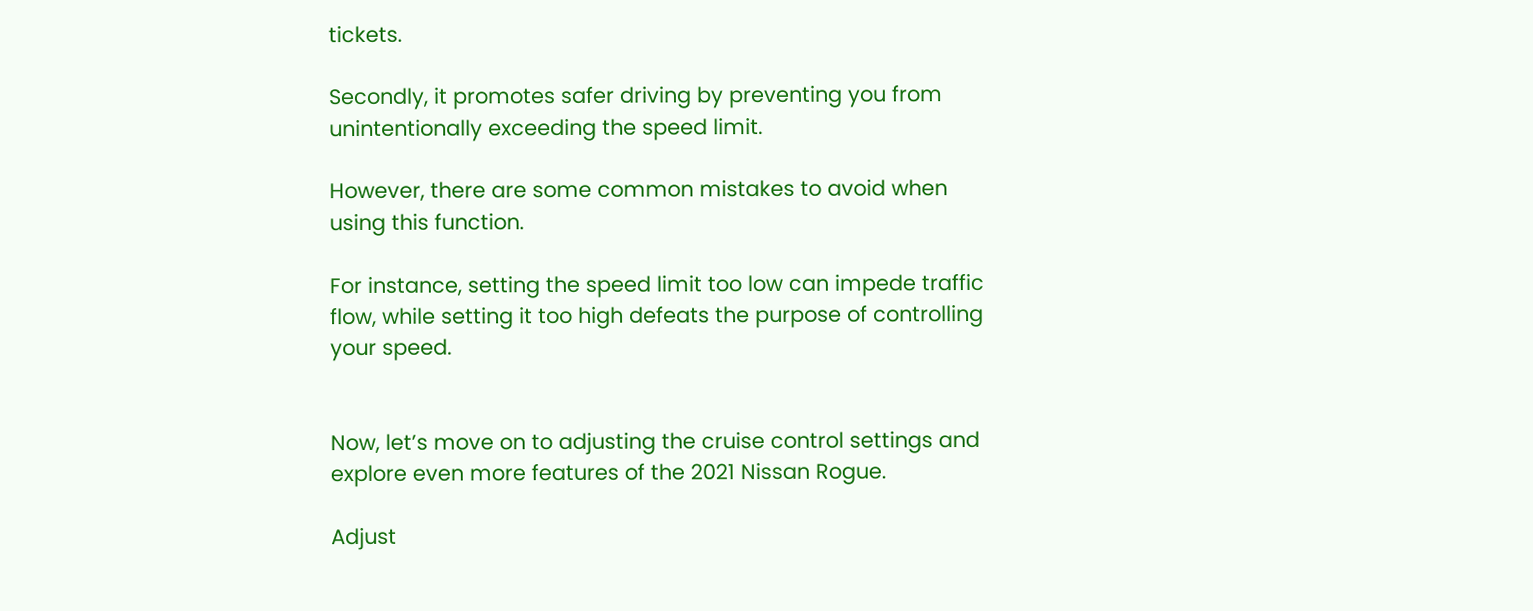tickets.

Secondly, it promotes safer driving by preventing you from unintentionally exceeding the speed limit.

However, there are some common mistakes to avoid when using this function.

For instance, setting the speed limit too low can impede traffic flow, while setting it too high defeats the purpose of controlling your speed.


Now, let’s move on to adjusting the cruise control settings and explore even more features of the 2021 Nissan Rogue.

Adjust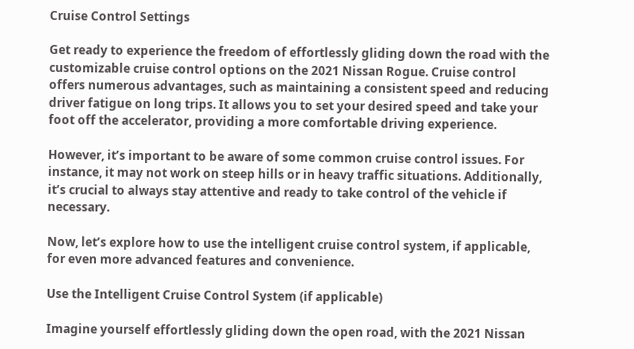Cruise Control Settings

Get ready to experience the freedom of effortlessly gliding down the road with the customizable cruise control options on the 2021 Nissan Rogue. Cruise control offers numerous advantages, such as maintaining a consistent speed and reducing driver fatigue on long trips. It allows you to set your desired speed and take your foot off the accelerator, providing a more comfortable driving experience.

However, it’s important to be aware of some common cruise control issues. For instance, it may not work on steep hills or in heavy traffic situations. Additionally, it’s crucial to always stay attentive and ready to take control of the vehicle if necessary.

Now, let’s explore how to use the intelligent cruise control system, if applicable, for even more advanced features and convenience.

Use the Intelligent Cruise Control System (if applicable)

Imagine yourself effortlessly gliding down the open road, with the 2021 Nissan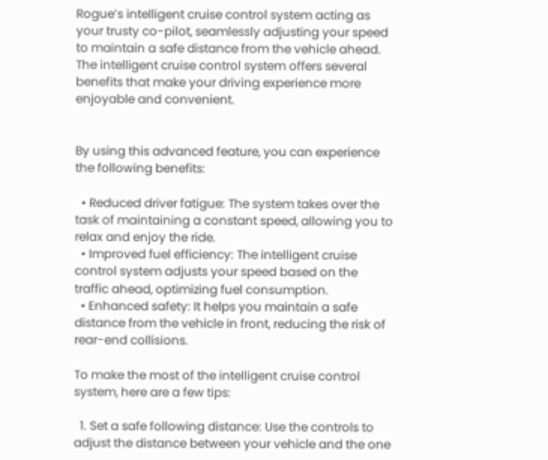Rogue’s intelligent cruise control system acting as your trusty co-pilot, seamlessly adjusting your speed to maintain a safe distance from the vehicle ahead. The intelligent cruise control system offers several benefits that make your driving experience more enjoyable and convenient.


By using this advanced feature, you can experience the following benefits:

  • Reduced driver fatigue: The system takes over the task of maintaining a constant speed, allowing you to relax and enjoy the ride.
  • Improved fuel efficiency: The intelligent cruise control system adjusts your speed based on the traffic ahead, optimizing fuel consumption.
  • Enhanced safety: It helps you maintain a safe distance from the vehicle in front, reducing the risk of rear-end collisions.

To make the most of the intelligent cruise control system, here are a few tips:

  1. Set a safe following distance: Use the controls to adjust the distance between your vehicle and the one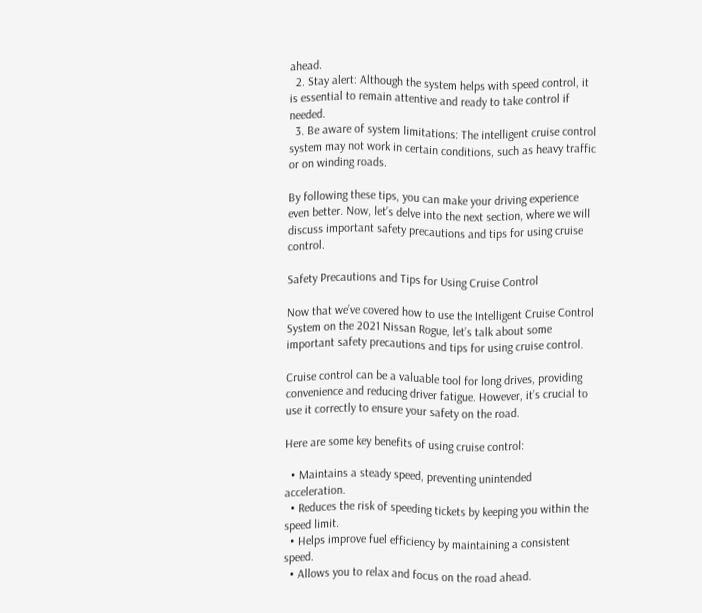ahead.
  2. Stay alert: Although the system helps with speed control, it is essential to remain attentive and ready to take control if needed.
  3. Be aware of system limitations: The intelligent cruise control system may not work in certain conditions, such as heavy traffic or on winding roads.

By following these tips, you can make your driving experience even better. Now, let’s delve into the next section, where we will discuss important safety precautions and tips for using cruise control.

Safety Precautions and Tips for Using Cruise Control

Now that we’ve covered how to use the Intelligent Cruise Control System on the 2021 Nissan Rogue, let’s talk about some important safety precautions and tips for using cruise control.

Cruise control can be a valuable tool for long drives, providing convenience and reducing driver fatigue. However, it’s crucial to use it correctly to ensure your safety on the road.

Here are some key benefits of using cruise control:

  • Maintains a steady speed, preventing unintended acceleration.
  • Reduces the risk of speeding tickets by keeping you within the speed limit.
  • Helps improve fuel efficiency by maintaining a consistent speed.
  • Allows you to relax and focus on the road ahead.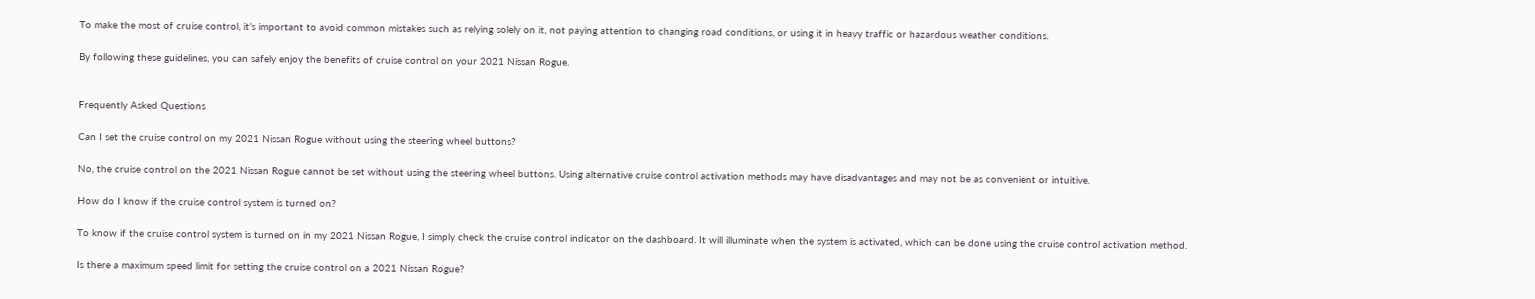To make the most of cruise control, it’s important to avoid common mistakes such as relying solely on it, not paying attention to changing road conditions, or using it in heavy traffic or hazardous weather conditions.

By following these guidelines, you can safely enjoy the benefits of cruise control on your 2021 Nissan Rogue.


Frequently Asked Questions

Can I set the cruise control on my 2021 Nissan Rogue without using the steering wheel buttons?

No, the cruise control on the 2021 Nissan Rogue cannot be set without using the steering wheel buttons. Using alternative cruise control activation methods may have disadvantages and may not be as convenient or intuitive.

How do I know if the cruise control system is turned on?

To know if the cruise control system is turned on in my 2021 Nissan Rogue, I simply check the cruise control indicator on the dashboard. It will illuminate when the system is activated, which can be done using the cruise control activation method.

Is there a maximum speed limit for setting the cruise control on a 2021 Nissan Rogue?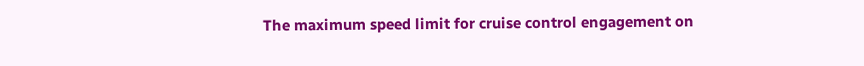The maximum speed limit for cruise control engagement on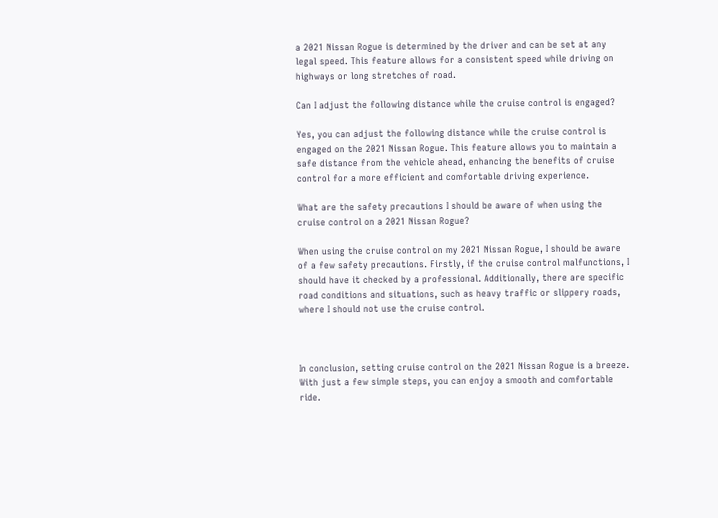a 2021 Nissan Rogue is determined by the driver and can be set at any legal speed. This feature allows for a consistent speed while driving on highways or long stretches of road.

Can I adjust the following distance while the cruise control is engaged?

Yes, you can adjust the following distance while the cruise control is engaged on the 2021 Nissan Rogue. This feature allows you to maintain a safe distance from the vehicle ahead, enhancing the benefits of cruise control for a more efficient and comfortable driving experience.

What are the safety precautions I should be aware of when using the cruise control on a 2021 Nissan Rogue?

When using the cruise control on my 2021 Nissan Rogue, I should be aware of a few safety precautions. Firstly, if the cruise control malfunctions, I should have it checked by a professional. Additionally, there are specific road conditions and situations, such as heavy traffic or slippery roads, where I should not use the cruise control.



In conclusion, setting cruise control on the 2021 Nissan Rogue is a breeze. With just a few simple steps, you can enjoy a smooth and comfortable ride.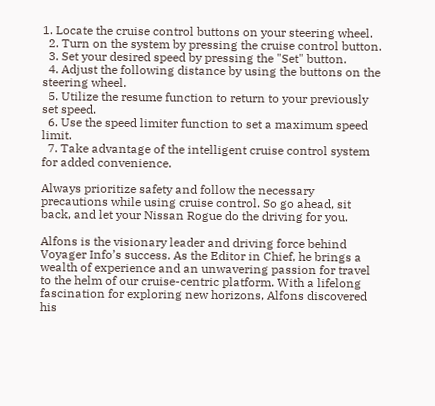1. Locate the cruise control buttons on your steering wheel.
  2. Turn on the system by pressing the cruise control button.
  3. Set your desired speed by pressing the "Set" button.
  4. Adjust the following distance by using the buttons on the steering wheel.
  5. Utilize the resume function to return to your previously set speed.
  6. Use the speed limiter function to set a maximum speed limit.
  7. Take advantage of the intelligent cruise control system for added convenience.

Always prioritize safety and follow the necessary precautions while using cruise control. So go ahead, sit back, and let your Nissan Rogue do the driving for you.

Alfons is the visionary leader and driving force behind Voyager Info’s success. As the Editor in Chief, he brings a wealth of experience and an unwavering passion for travel to the helm of our cruise-centric platform. With a lifelong fascination for exploring new horizons, Alfons discovered his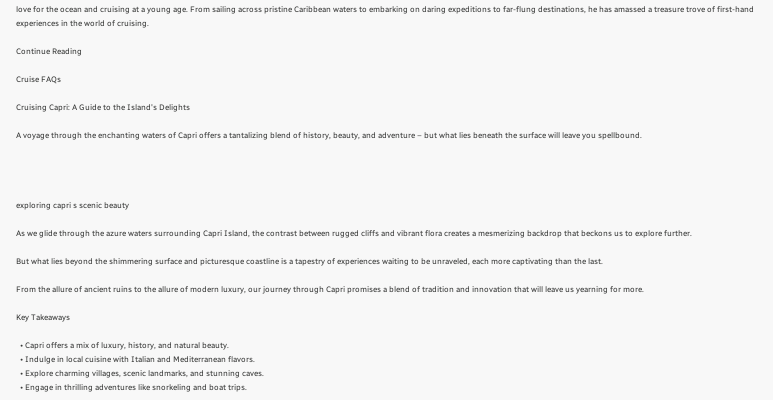love for the ocean and cruising at a young age. From sailing across pristine Caribbean waters to embarking on daring expeditions to far-flung destinations, he has amassed a treasure trove of first-hand experiences in the world of cruising.

Continue Reading

Cruise FAQs

Cruising Capri: A Guide to the Island's Delights

A voyage through the enchanting waters of Capri offers a tantalizing blend of history, beauty, and adventure – but what lies beneath the surface will leave you spellbound.




exploring capri s scenic beauty

As we glide through the azure waters surrounding Capri Island, the contrast between rugged cliffs and vibrant flora creates a mesmerizing backdrop that beckons us to explore further.

But what lies beyond the shimmering surface and picturesque coastline is a tapestry of experiences waiting to be unraveled, each more captivating than the last.

From the allure of ancient ruins to the allure of modern luxury, our journey through Capri promises a blend of tradition and innovation that will leave us yearning for more.

Key Takeaways

  • Capri offers a mix of luxury, history, and natural beauty.
  • Indulge in local cuisine with Italian and Mediterranean flavors.
  • Explore charming villages, scenic landmarks, and stunning caves.
  • Engage in thrilling adventures like snorkeling and boat trips.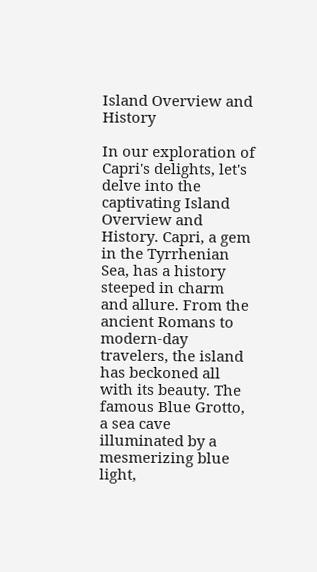Island Overview and History

In our exploration of Capri's delights, let's delve into the captivating Island Overview and History. Capri, a gem in the Tyrrhenian Sea, has a history steeped in charm and allure. From the ancient Romans to modern-day travelers, the island has beckoned all with its beauty. The famous Blue Grotto, a sea cave illuminated by a mesmerizing blue light,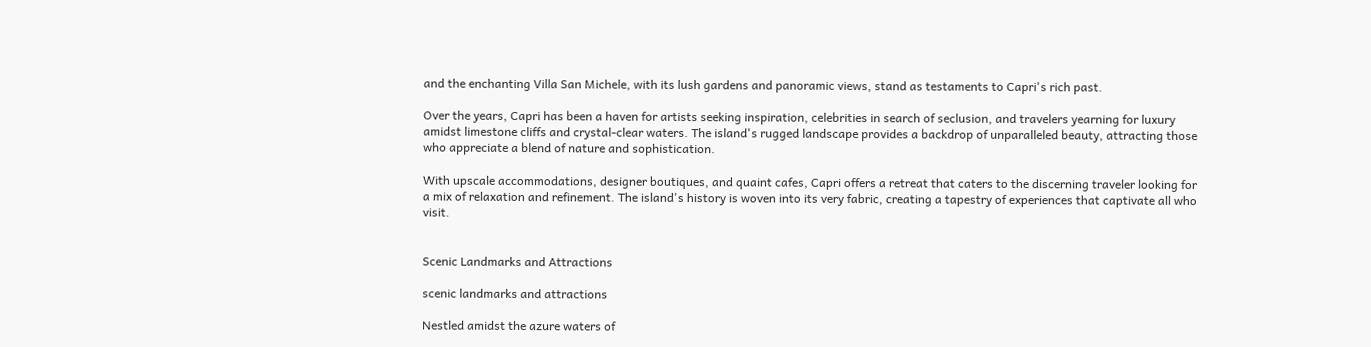and the enchanting Villa San Michele, with its lush gardens and panoramic views, stand as testaments to Capri's rich past.

Over the years, Capri has been a haven for artists seeking inspiration, celebrities in search of seclusion, and travelers yearning for luxury amidst limestone cliffs and crystal-clear waters. The island's rugged landscape provides a backdrop of unparalleled beauty, attracting those who appreciate a blend of nature and sophistication.

With upscale accommodations, designer boutiques, and quaint cafes, Capri offers a retreat that caters to the discerning traveler looking for a mix of relaxation and refinement. The island's history is woven into its very fabric, creating a tapestry of experiences that captivate all who visit.


Scenic Landmarks and Attractions

scenic landmarks and attractions

Nestled amidst the azure waters of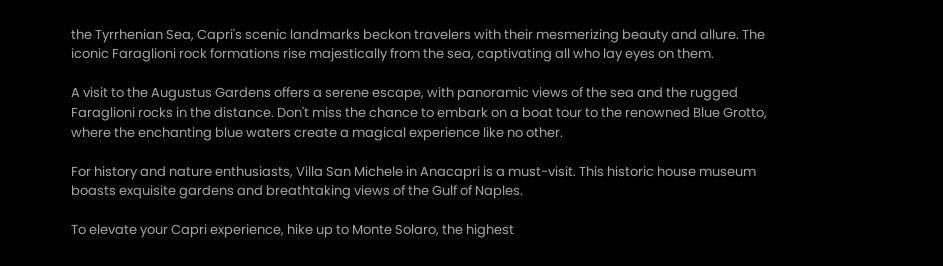the Tyrrhenian Sea, Capri's scenic landmarks beckon travelers with their mesmerizing beauty and allure. The iconic Faraglioni rock formations rise majestically from the sea, captivating all who lay eyes on them.

A visit to the Augustus Gardens offers a serene escape, with panoramic views of the sea and the rugged Faraglioni rocks in the distance. Don't miss the chance to embark on a boat tour to the renowned Blue Grotto, where the enchanting blue waters create a magical experience like no other.

For history and nature enthusiasts, Villa San Michele in Anacapri is a must-visit. This historic house museum boasts exquisite gardens and breathtaking views of the Gulf of Naples.

To elevate your Capri experience, hike up to Monte Solaro, the highest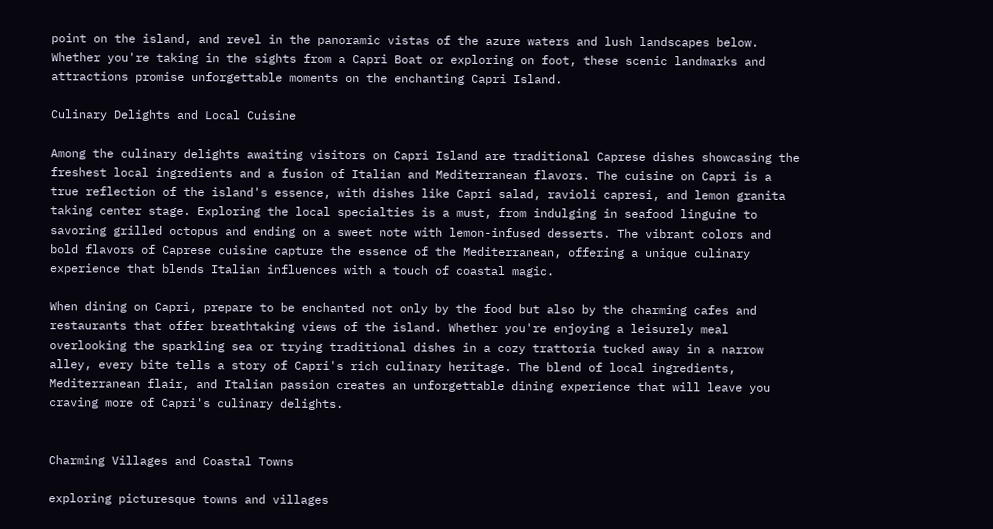point on the island, and revel in the panoramic vistas of the azure waters and lush landscapes below. Whether you're taking in the sights from a Capri Boat or exploring on foot, these scenic landmarks and attractions promise unforgettable moments on the enchanting Capri Island.

Culinary Delights and Local Cuisine

Among the culinary delights awaiting visitors on Capri Island are traditional Caprese dishes showcasing the freshest local ingredients and a fusion of Italian and Mediterranean flavors. The cuisine on Capri is a true reflection of the island's essence, with dishes like Capri salad, ravioli capresi, and lemon granita taking center stage. Exploring the local specialties is a must, from indulging in seafood linguine to savoring grilled octopus and ending on a sweet note with lemon-infused desserts. The vibrant colors and bold flavors of Caprese cuisine capture the essence of the Mediterranean, offering a unique culinary experience that blends Italian influences with a touch of coastal magic.

When dining on Capri, prepare to be enchanted not only by the food but also by the charming cafes and restaurants that offer breathtaking views of the island. Whether you're enjoying a leisurely meal overlooking the sparkling sea or trying traditional dishes in a cozy trattoria tucked away in a narrow alley, every bite tells a story of Capri's rich culinary heritage. The blend of local ingredients, Mediterranean flair, and Italian passion creates an unforgettable dining experience that will leave you craving more of Capri's culinary delights.


Charming Villages and Coastal Towns

exploring picturesque towns and villages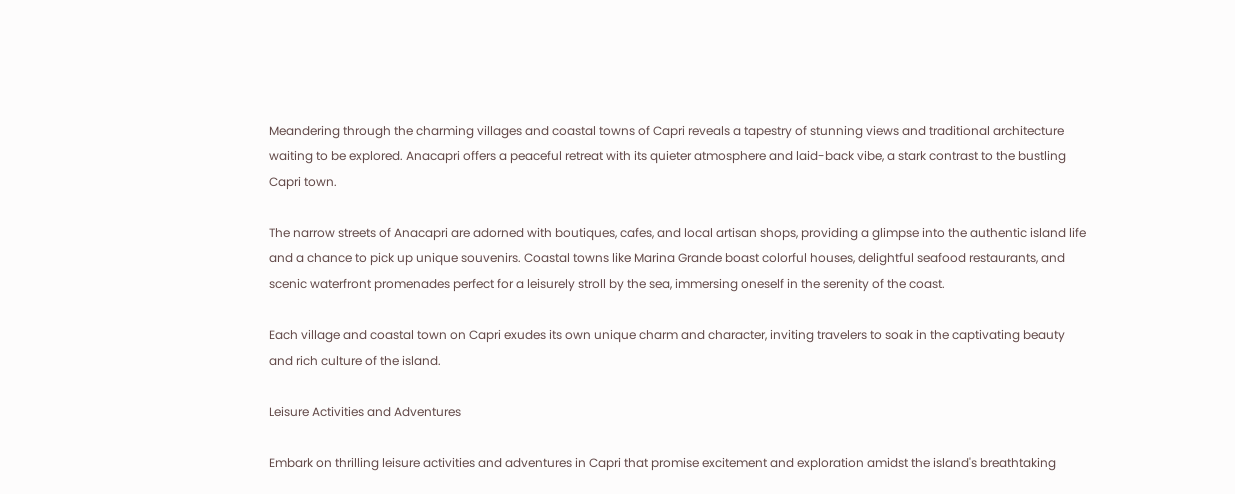Meandering through the charming villages and coastal towns of Capri reveals a tapestry of stunning views and traditional architecture waiting to be explored. Anacapri offers a peaceful retreat with its quieter atmosphere and laid-back vibe, a stark contrast to the bustling Capri town.

The narrow streets of Anacapri are adorned with boutiques, cafes, and local artisan shops, providing a glimpse into the authentic island life and a chance to pick up unique souvenirs. Coastal towns like Marina Grande boast colorful houses, delightful seafood restaurants, and scenic waterfront promenades perfect for a leisurely stroll by the sea, immersing oneself in the serenity of the coast.

Each village and coastal town on Capri exudes its own unique charm and character, inviting travelers to soak in the captivating beauty and rich culture of the island.

Leisure Activities and Adventures

Embark on thrilling leisure activities and adventures in Capri that promise excitement and exploration amidst the island's breathtaking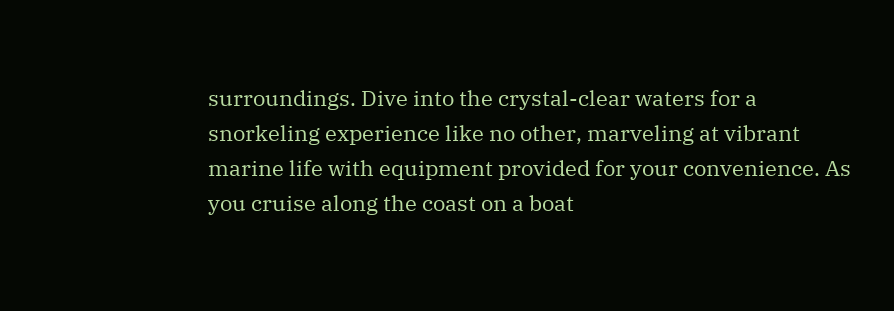surroundings. Dive into the crystal-clear waters for a snorkeling experience like no other, marveling at vibrant marine life with equipment provided for your convenience. As you cruise along the coast on a boat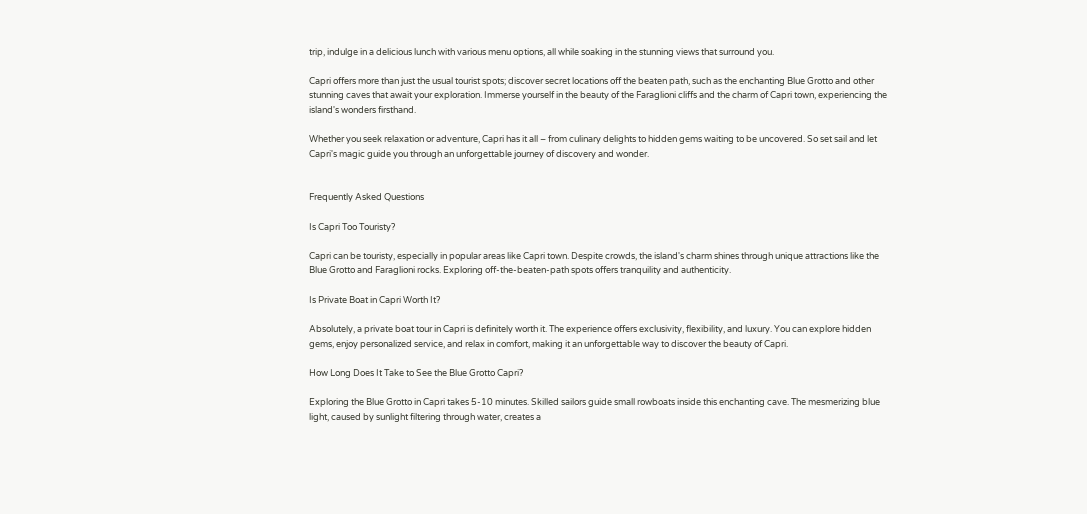trip, indulge in a delicious lunch with various menu options, all while soaking in the stunning views that surround you.

Capri offers more than just the usual tourist spots; discover secret locations off the beaten path, such as the enchanting Blue Grotto and other stunning caves that await your exploration. Immerse yourself in the beauty of the Faraglioni cliffs and the charm of Capri town, experiencing the island's wonders firsthand.

Whether you seek relaxation or adventure, Capri has it all – from culinary delights to hidden gems waiting to be uncovered. So set sail and let Capri's magic guide you through an unforgettable journey of discovery and wonder.


Frequently Asked Questions

Is Capri Too Touristy?

Capri can be touristy, especially in popular areas like Capri town. Despite crowds, the island's charm shines through unique attractions like the Blue Grotto and Faraglioni rocks. Exploring off-the-beaten-path spots offers tranquility and authenticity.

Is Private Boat in Capri Worth It?

Absolutely, a private boat tour in Capri is definitely worth it. The experience offers exclusivity, flexibility, and luxury. You can explore hidden gems, enjoy personalized service, and relax in comfort, making it an unforgettable way to discover the beauty of Capri.

How Long Does It Take to See the Blue Grotto Capri?

Exploring the Blue Grotto in Capri takes 5-10 minutes. Skilled sailors guide small rowboats inside this enchanting cave. The mesmerizing blue light, caused by sunlight filtering through water, creates a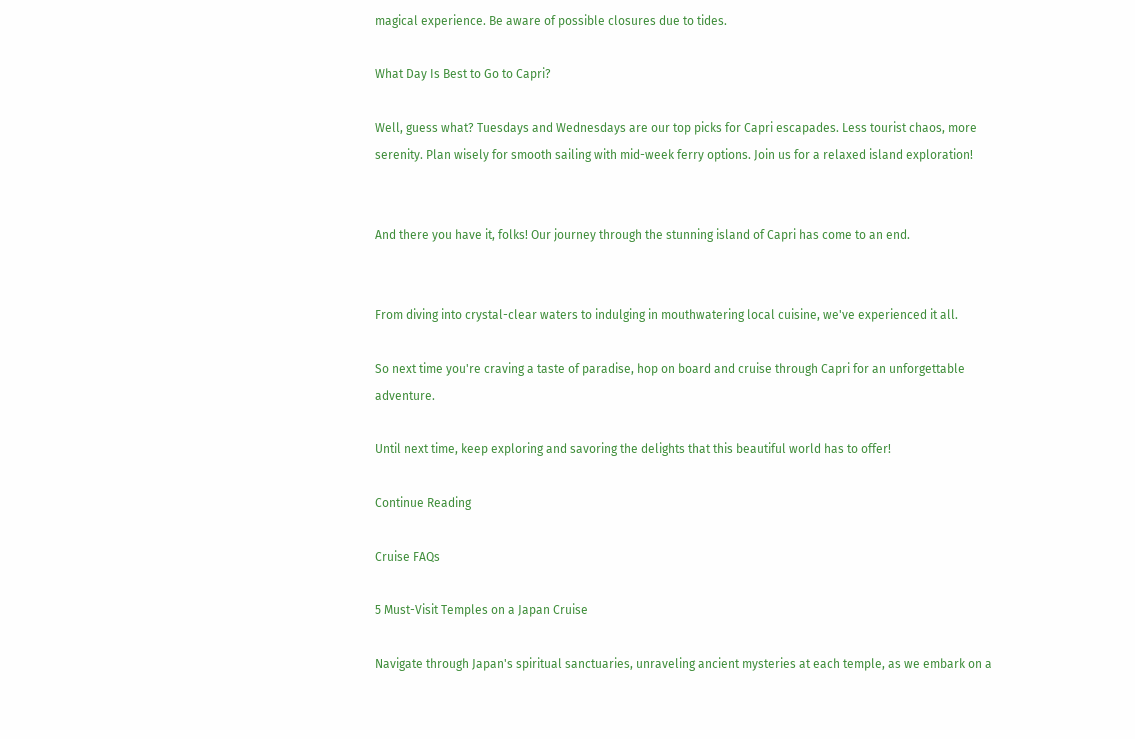magical experience. Be aware of possible closures due to tides.

What Day Is Best to Go to Capri?

Well, guess what? Tuesdays and Wednesdays are our top picks for Capri escapades. Less tourist chaos, more serenity. Plan wisely for smooth sailing with mid-week ferry options. Join us for a relaxed island exploration!


And there you have it, folks! Our journey through the stunning island of Capri has come to an end.


From diving into crystal-clear waters to indulging in mouthwatering local cuisine, we've experienced it all.

So next time you're craving a taste of paradise, hop on board and cruise through Capri for an unforgettable adventure.

Until next time, keep exploring and savoring the delights that this beautiful world has to offer!

Continue Reading

Cruise FAQs

5 Must-Visit Temples on a Japan Cruise

Navigate through Japan's spiritual sanctuaries, unraveling ancient mysteries at each temple, as we embark on a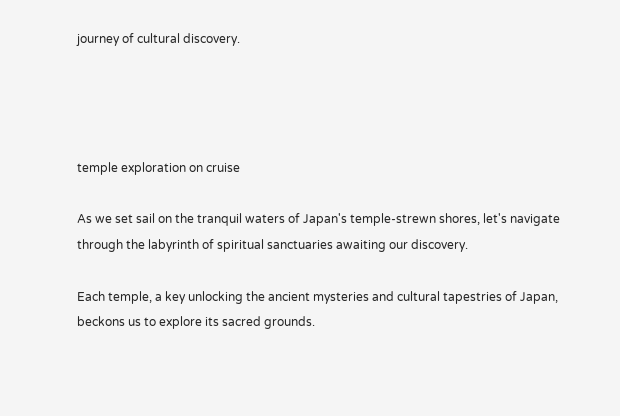journey of cultural discovery.




temple exploration on cruise

As we set sail on the tranquil waters of Japan's temple-strewn shores, let's navigate through the labyrinth of spiritual sanctuaries awaiting our discovery.

Each temple, a key unlocking the ancient mysteries and cultural tapestries of Japan, beckons us to explore its sacred grounds.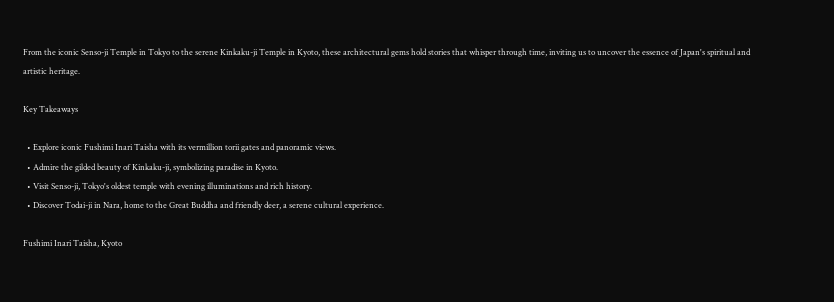From the iconic Senso-ji Temple in Tokyo to the serene Kinkaku-ji Temple in Kyoto, these architectural gems hold stories that whisper through time, inviting us to uncover the essence of Japan's spiritual and artistic heritage.

Key Takeaways

  • Explore iconic Fushimi Inari Taisha with its vermillion torii gates and panoramic views.
  • Admire the gilded beauty of Kinkaku-ji, symbolizing paradise in Kyoto.
  • Visit Senso-ji, Tokyo's oldest temple with evening illuminations and rich history.
  • Discover Todai-ji in Nara, home to the Great Buddha and friendly deer, a serene cultural experience.

Fushimi Inari Taisha, Kyoto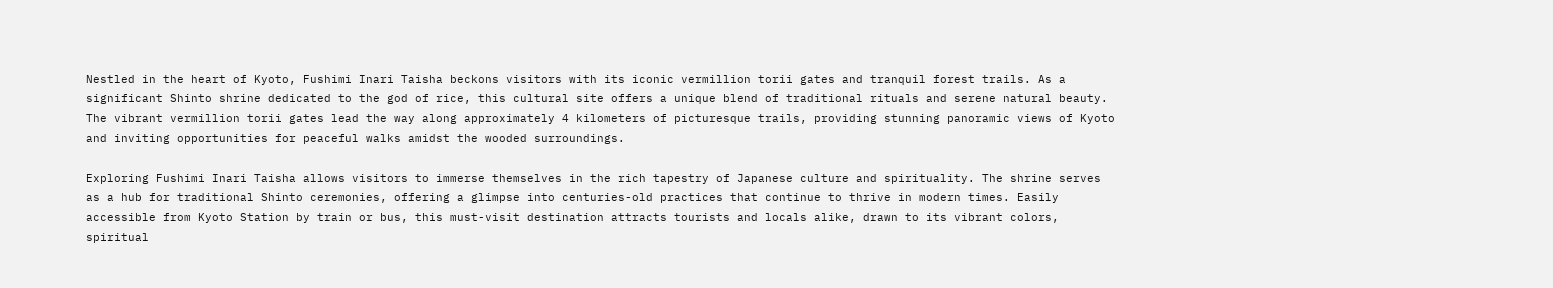Nestled in the heart of Kyoto, Fushimi Inari Taisha beckons visitors with its iconic vermillion torii gates and tranquil forest trails. As a significant Shinto shrine dedicated to the god of rice, this cultural site offers a unique blend of traditional rituals and serene natural beauty. The vibrant vermillion torii gates lead the way along approximately 4 kilometers of picturesque trails, providing stunning panoramic views of Kyoto and inviting opportunities for peaceful walks amidst the wooded surroundings.

Exploring Fushimi Inari Taisha allows visitors to immerse themselves in the rich tapestry of Japanese culture and spirituality. The shrine serves as a hub for traditional Shinto ceremonies, offering a glimpse into centuries-old practices that continue to thrive in modern times. Easily accessible from Kyoto Station by train or bus, this must-visit destination attracts tourists and locals alike, drawn to its vibrant colors, spiritual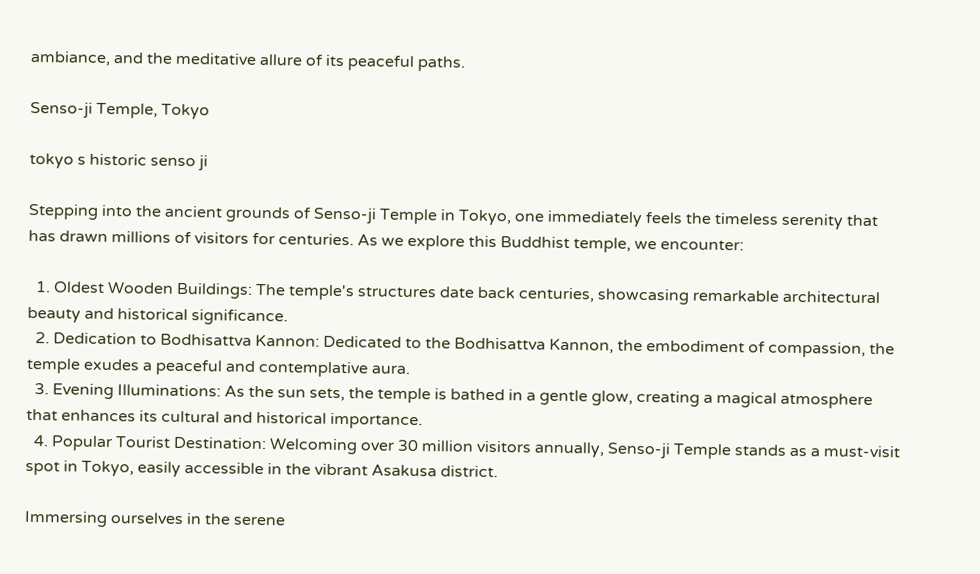ambiance, and the meditative allure of its peaceful paths.

Senso-ji Temple, Tokyo

tokyo s historic senso ji

Stepping into the ancient grounds of Senso-ji Temple in Tokyo, one immediately feels the timeless serenity that has drawn millions of visitors for centuries. As we explore this Buddhist temple, we encounter:

  1. Oldest Wooden Buildings: The temple's structures date back centuries, showcasing remarkable architectural beauty and historical significance.
  2. Dedication to Bodhisattva Kannon: Dedicated to the Bodhisattva Kannon, the embodiment of compassion, the temple exudes a peaceful and contemplative aura.
  3. Evening Illuminations: As the sun sets, the temple is bathed in a gentle glow, creating a magical atmosphere that enhances its cultural and historical importance.
  4. Popular Tourist Destination: Welcoming over 30 million visitors annually, Senso-ji Temple stands as a must-visit spot in Tokyo, easily accessible in the vibrant Asakusa district.

Immersing ourselves in the serene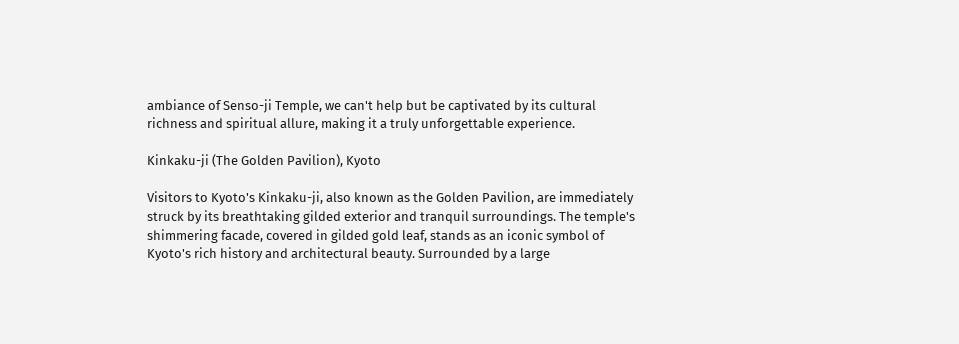ambiance of Senso-ji Temple, we can't help but be captivated by its cultural richness and spiritual allure, making it a truly unforgettable experience.

Kinkaku-ji (The Golden Pavilion), Kyoto

Visitors to Kyoto's Kinkaku-ji, also known as the Golden Pavilion, are immediately struck by its breathtaking gilded exterior and tranquil surroundings. The temple's shimmering facade, covered in gilded gold leaf, stands as an iconic symbol of Kyoto's rich history and architectural beauty. Surrounded by a large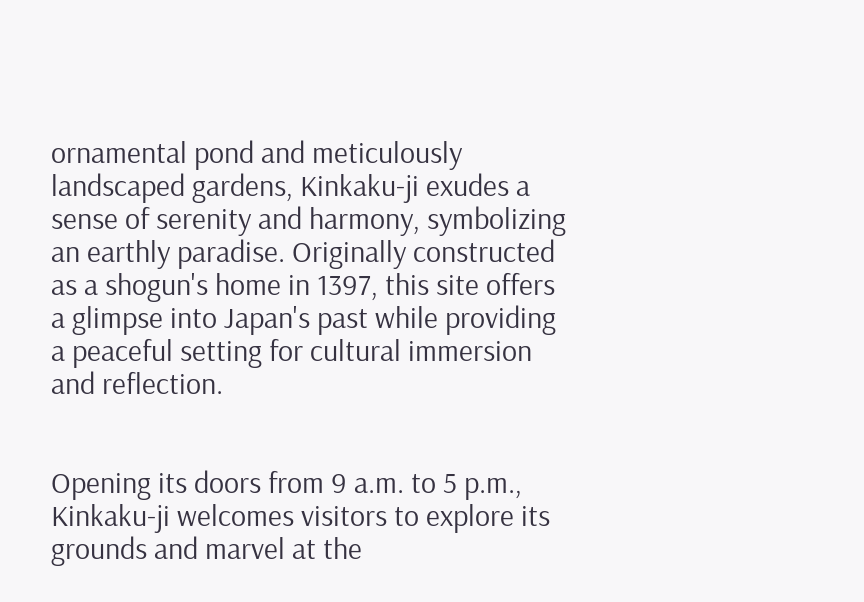ornamental pond and meticulously landscaped gardens, Kinkaku-ji exudes a sense of serenity and harmony, symbolizing an earthly paradise. Originally constructed as a shogun's home in 1397, this site offers a glimpse into Japan's past while providing a peaceful setting for cultural immersion and reflection.


Opening its doors from 9 a.m. to 5 p.m., Kinkaku-ji welcomes visitors to explore its grounds and marvel at the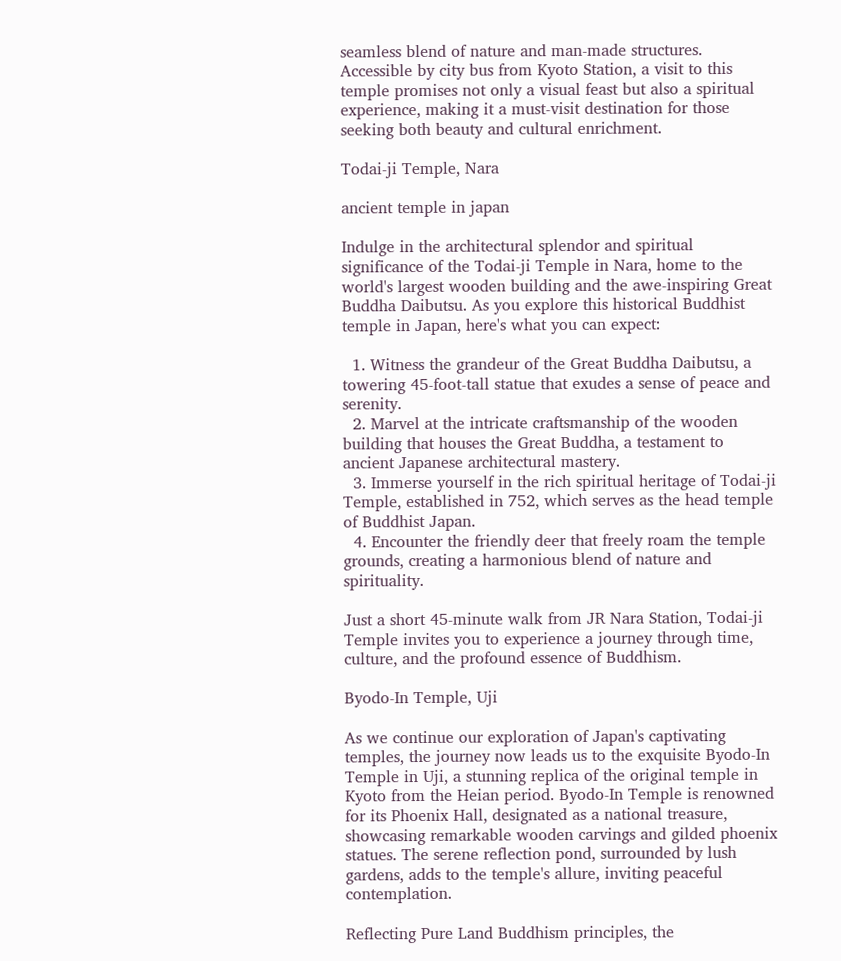seamless blend of nature and man-made structures. Accessible by city bus from Kyoto Station, a visit to this temple promises not only a visual feast but also a spiritual experience, making it a must-visit destination for those seeking both beauty and cultural enrichment.

Todai-ji Temple, Nara

ancient temple in japan

Indulge in the architectural splendor and spiritual significance of the Todai-ji Temple in Nara, home to the world's largest wooden building and the awe-inspiring Great Buddha Daibutsu. As you explore this historical Buddhist temple in Japan, here's what you can expect:

  1. Witness the grandeur of the Great Buddha Daibutsu, a towering 45-foot-tall statue that exudes a sense of peace and serenity.
  2. Marvel at the intricate craftsmanship of the wooden building that houses the Great Buddha, a testament to ancient Japanese architectural mastery.
  3. Immerse yourself in the rich spiritual heritage of Todai-ji Temple, established in 752, which serves as the head temple of Buddhist Japan.
  4. Encounter the friendly deer that freely roam the temple grounds, creating a harmonious blend of nature and spirituality.

Just a short 45-minute walk from JR Nara Station, Todai-ji Temple invites you to experience a journey through time, culture, and the profound essence of Buddhism.

Byodo-In Temple, Uji

As we continue our exploration of Japan's captivating temples, the journey now leads us to the exquisite Byodo-In Temple in Uji, a stunning replica of the original temple in Kyoto from the Heian period. Byodo-In Temple is renowned for its Phoenix Hall, designated as a national treasure, showcasing remarkable wooden carvings and gilded phoenix statues. The serene reflection pond, surrounded by lush gardens, adds to the temple's allure, inviting peaceful contemplation.

Reflecting Pure Land Buddhism principles, the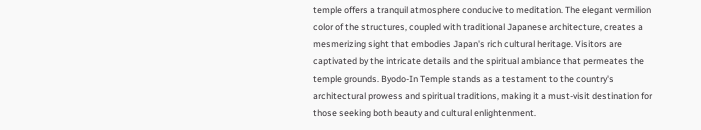temple offers a tranquil atmosphere conducive to meditation. The elegant vermilion color of the structures, coupled with traditional Japanese architecture, creates a mesmerizing sight that embodies Japan's rich cultural heritage. Visitors are captivated by the intricate details and the spiritual ambiance that permeates the temple grounds. Byodo-In Temple stands as a testament to the country's architectural prowess and spiritual traditions, making it a must-visit destination for those seeking both beauty and cultural enlightenment.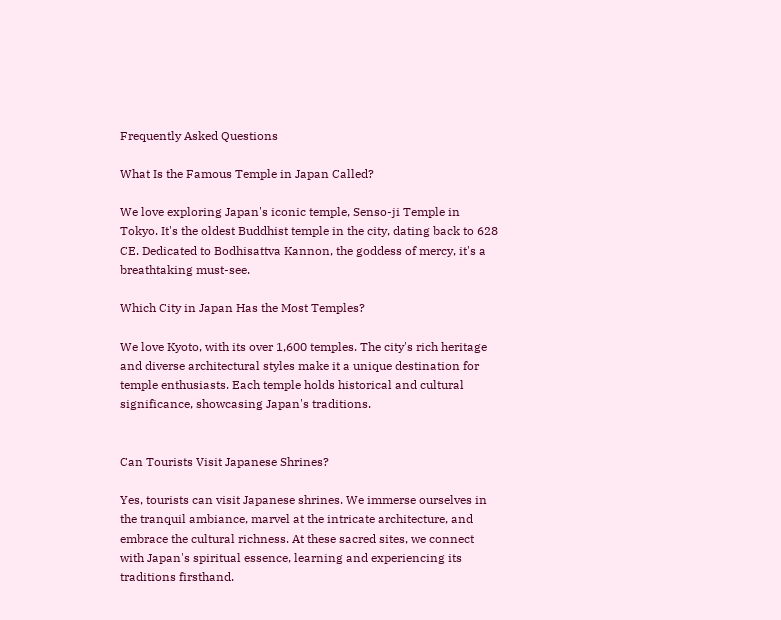Frequently Asked Questions

What Is the Famous Temple in Japan Called?

We love exploring Japan's iconic temple, Senso-ji Temple in Tokyo. It's the oldest Buddhist temple in the city, dating back to 628 CE. Dedicated to Bodhisattva Kannon, the goddess of mercy, it's a breathtaking must-see.

Which City in Japan Has the Most Temples?

We love Kyoto, with its over 1,600 temples. The city's rich heritage and diverse architectural styles make it a unique destination for temple enthusiasts. Each temple holds historical and cultural significance, showcasing Japan's traditions.


Can Tourists Visit Japanese Shrines?

Yes, tourists can visit Japanese shrines. We immerse ourselves in the tranquil ambiance, marvel at the intricate architecture, and embrace the cultural richness. At these sacred sites, we connect with Japan's spiritual essence, learning and experiencing its traditions firsthand.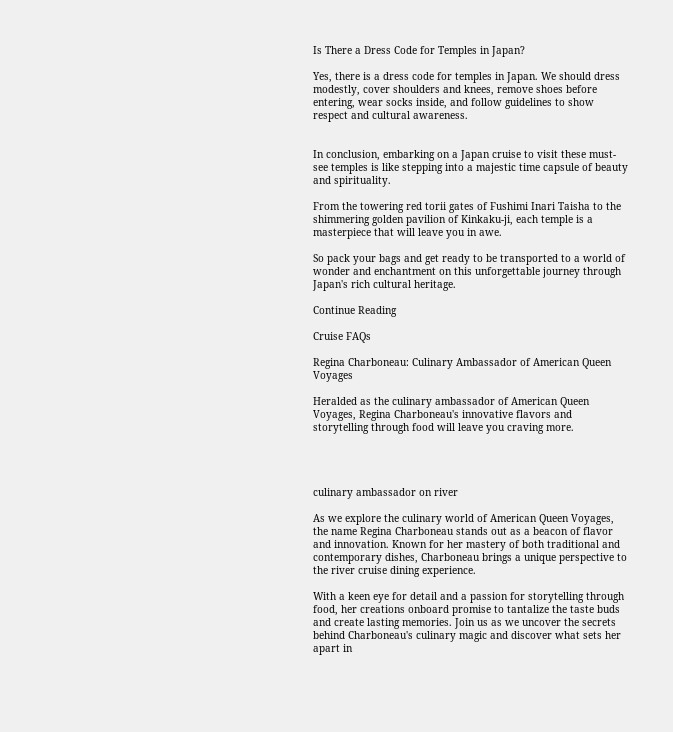Is There a Dress Code for Temples in Japan?

Yes, there is a dress code for temples in Japan. We should dress modestly, cover shoulders and knees, remove shoes before entering, wear socks inside, and follow guidelines to show respect and cultural awareness.


In conclusion, embarking on a Japan cruise to visit these must-see temples is like stepping into a majestic time capsule of beauty and spirituality.

From the towering red torii gates of Fushimi Inari Taisha to the shimmering golden pavilion of Kinkaku-ji, each temple is a masterpiece that will leave you in awe.

So pack your bags and get ready to be transported to a world of wonder and enchantment on this unforgettable journey through Japan's rich cultural heritage.

Continue Reading

Cruise FAQs

Regina Charboneau: Culinary Ambassador of American Queen Voyages

Heralded as the culinary ambassador of American Queen Voyages, Regina Charboneau's innovative flavors and storytelling through food will leave you craving more.




culinary ambassador on river

As we explore the culinary world of American Queen Voyages, the name Regina Charboneau stands out as a beacon of flavor and innovation. Known for her mastery of both traditional and contemporary dishes, Charboneau brings a unique perspective to the river cruise dining experience.

With a keen eye for detail and a passion for storytelling through food, her creations onboard promise to tantalize the taste buds and create lasting memories. Join us as we uncover the secrets behind Charboneau's culinary magic and discover what sets her apart in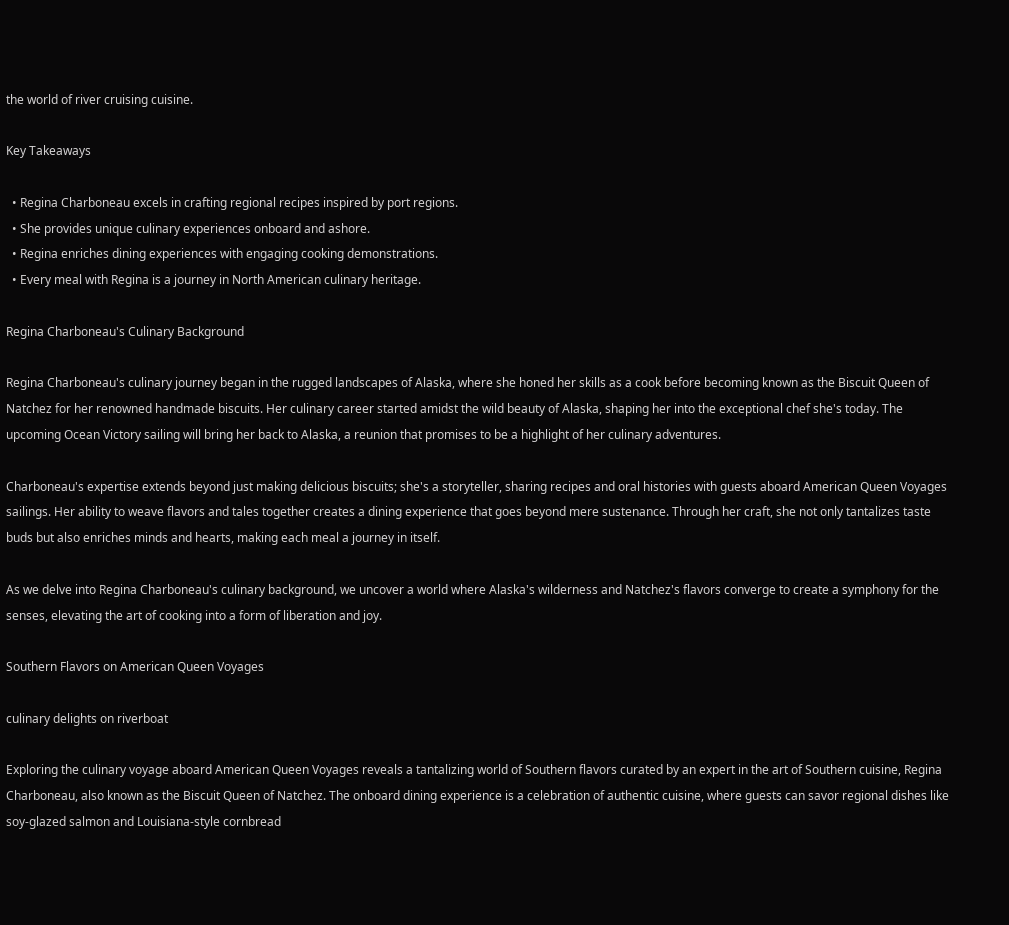the world of river cruising cuisine.

Key Takeaways

  • Regina Charboneau excels in crafting regional recipes inspired by port regions.
  • She provides unique culinary experiences onboard and ashore.
  • Regina enriches dining experiences with engaging cooking demonstrations.
  • Every meal with Regina is a journey in North American culinary heritage.

Regina Charboneau's Culinary Background

Regina Charboneau's culinary journey began in the rugged landscapes of Alaska, where she honed her skills as a cook before becoming known as the Biscuit Queen of Natchez for her renowned handmade biscuits. Her culinary career started amidst the wild beauty of Alaska, shaping her into the exceptional chef she's today. The upcoming Ocean Victory sailing will bring her back to Alaska, a reunion that promises to be a highlight of her culinary adventures.

Charboneau's expertise extends beyond just making delicious biscuits; she's a storyteller, sharing recipes and oral histories with guests aboard American Queen Voyages sailings. Her ability to weave flavors and tales together creates a dining experience that goes beyond mere sustenance. Through her craft, she not only tantalizes taste buds but also enriches minds and hearts, making each meal a journey in itself.

As we delve into Regina Charboneau's culinary background, we uncover a world where Alaska's wilderness and Natchez's flavors converge to create a symphony for the senses, elevating the art of cooking into a form of liberation and joy.

Southern Flavors on American Queen Voyages

culinary delights on riverboat

Exploring the culinary voyage aboard American Queen Voyages reveals a tantalizing world of Southern flavors curated by an expert in the art of Southern cuisine, Regina Charboneau, also known as the Biscuit Queen of Natchez. The onboard dining experience is a celebration of authentic cuisine, where guests can savor regional dishes like soy-glazed salmon and Louisiana-style cornbread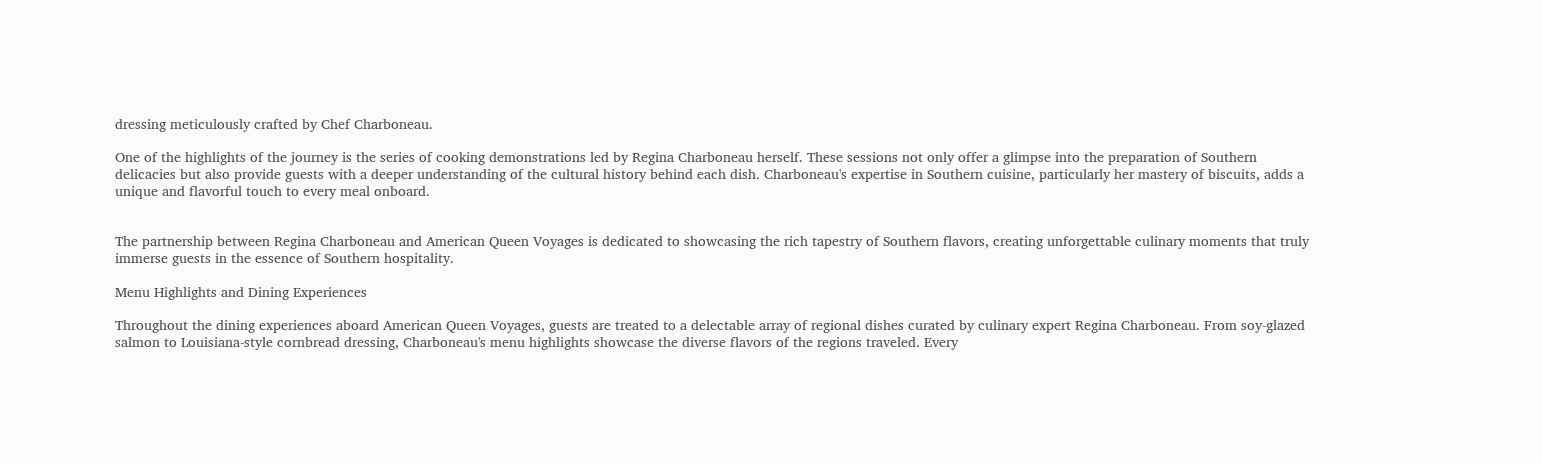dressing meticulously crafted by Chef Charboneau.

One of the highlights of the journey is the series of cooking demonstrations led by Regina Charboneau herself. These sessions not only offer a glimpse into the preparation of Southern delicacies but also provide guests with a deeper understanding of the cultural history behind each dish. Charboneau's expertise in Southern cuisine, particularly her mastery of biscuits, adds a unique and flavorful touch to every meal onboard.


The partnership between Regina Charboneau and American Queen Voyages is dedicated to showcasing the rich tapestry of Southern flavors, creating unforgettable culinary moments that truly immerse guests in the essence of Southern hospitality.

Menu Highlights and Dining Experiences

Throughout the dining experiences aboard American Queen Voyages, guests are treated to a delectable array of regional dishes curated by culinary expert Regina Charboneau. From soy-glazed salmon to Louisiana-style cornbread dressing, Charboneau's menu highlights showcase the diverse flavors of the regions traveled. Every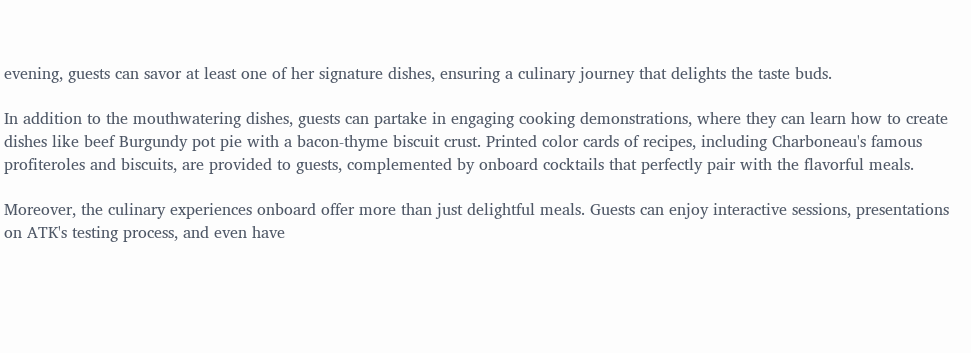evening, guests can savor at least one of her signature dishes, ensuring a culinary journey that delights the taste buds.

In addition to the mouthwatering dishes, guests can partake in engaging cooking demonstrations, where they can learn how to create dishes like beef Burgundy pot pie with a bacon-thyme biscuit crust. Printed color cards of recipes, including Charboneau's famous profiteroles and biscuits, are provided to guests, complemented by onboard cocktails that perfectly pair with the flavorful meals.

Moreover, the culinary experiences onboard offer more than just delightful meals. Guests can enjoy interactive sessions, presentations on ATK's testing process, and even have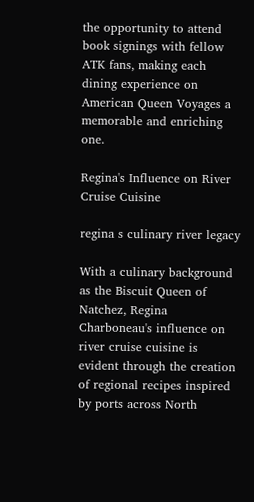the opportunity to attend book signings with fellow ATK fans, making each dining experience on American Queen Voyages a memorable and enriching one.

Regina's Influence on River Cruise Cuisine

regina s culinary river legacy

With a culinary background as the Biscuit Queen of Natchez, Regina Charboneau's influence on river cruise cuisine is evident through the creation of regional recipes inspired by ports across North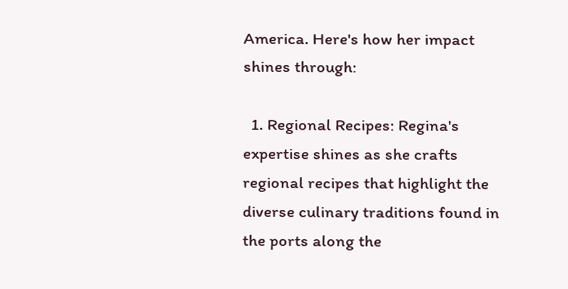America. Here's how her impact shines through:

  1. Regional Recipes: Regina's expertise shines as she crafts regional recipes that highlight the diverse culinary traditions found in the ports along the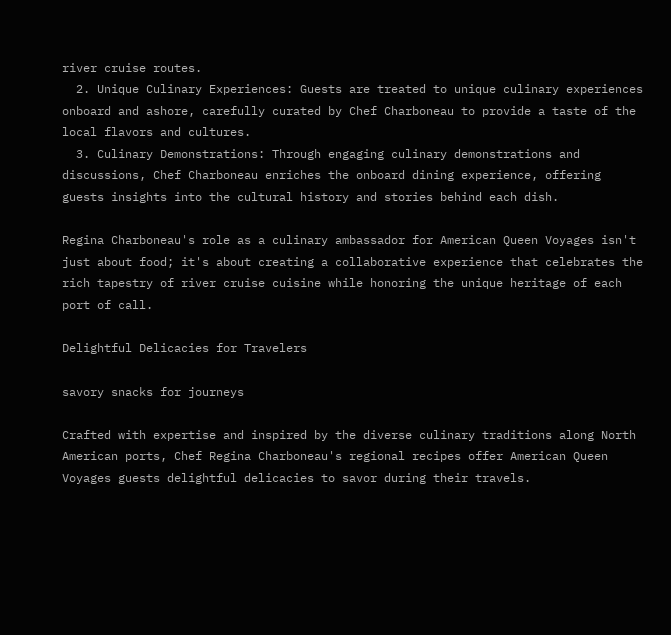river cruise routes.
  2. Unique Culinary Experiences: Guests are treated to unique culinary experiences onboard and ashore, carefully curated by Chef Charboneau to provide a taste of the local flavors and cultures.
  3. Culinary Demonstrations: Through engaging culinary demonstrations and discussions, Chef Charboneau enriches the onboard dining experience, offering guests insights into the cultural history and stories behind each dish.

Regina Charboneau's role as a culinary ambassador for American Queen Voyages isn't just about food; it's about creating a collaborative experience that celebrates the rich tapestry of river cruise cuisine while honoring the unique heritage of each port of call.

Delightful Delicacies for Travelers

savory snacks for journeys

Crafted with expertise and inspired by the diverse culinary traditions along North American ports, Chef Regina Charboneau's regional recipes offer American Queen Voyages guests delightful delicacies to savor during their travels.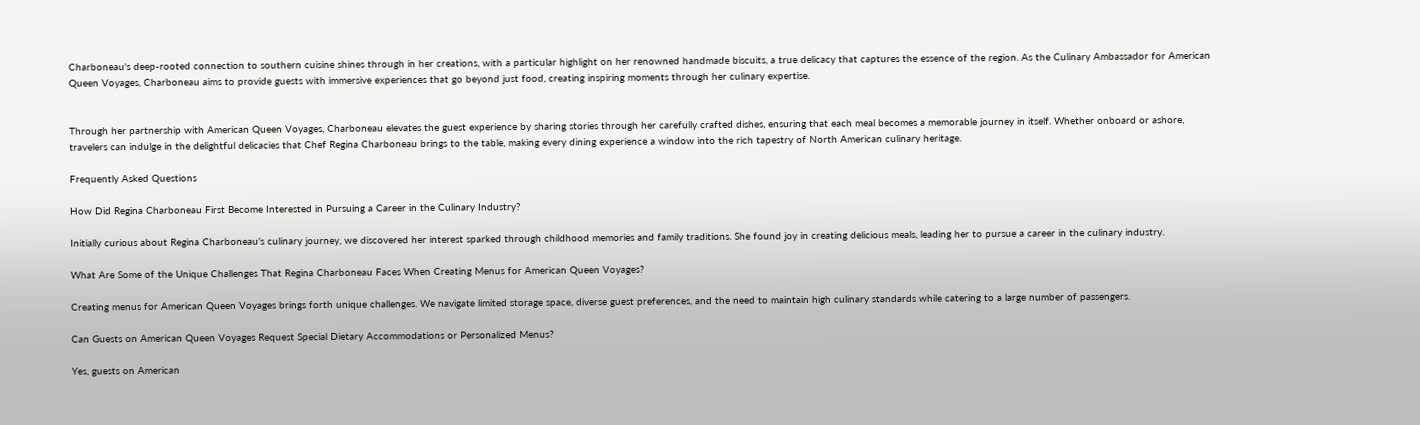Charboneau's deep-rooted connection to southern cuisine shines through in her creations, with a particular highlight on her renowned handmade biscuits, a true delicacy that captures the essence of the region. As the Culinary Ambassador for American Queen Voyages, Charboneau aims to provide guests with immersive experiences that go beyond just food, creating inspiring moments through her culinary expertise.


Through her partnership with American Queen Voyages, Charboneau elevates the guest experience by sharing stories through her carefully crafted dishes, ensuring that each meal becomes a memorable journey in itself. Whether onboard or ashore, travelers can indulge in the delightful delicacies that Chef Regina Charboneau brings to the table, making every dining experience a window into the rich tapestry of North American culinary heritage.

Frequently Asked Questions

How Did Regina Charboneau First Become Interested in Pursuing a Career in the Culinary Industry?

Initially curious about Regina Charboneau's culinary journey, we discovered her interest sparked through childhood memories and family traditions. She found joy in creating delicious meals, leading her to pursue a career in the culinary industry.

What Are Some of the Unique Challenges That Regina Charboneau Faces When Creating Menus for American Queen Voyages?

Creating menus for American Queen Voyages brings forth unique challenges. We navigate limited storage space, diverse guest preferences, and the need to maintain high culinary standards while catering to a large number of passengers.

Can Guests on American Queen Voyages Request Special Dietary Accommodations or Personalized Menus?

Yes, guests on American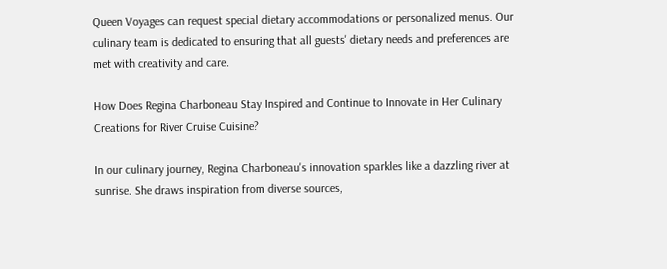Queen Voyages can request special dietary accommodations or personalized menus. Our culinary team is dedicated to ensuring that all guests' dietary needs and preferences are met with creativity and care.

How Does Regina Charboneau Stay Inspired and Continue to Innovate in Her Culinary Creations for River Cruise Cuisine?

In our culinary journey, Regina Charboneau's innovation sparkles like a dazzling river at sunrise. She draws inspiration from diverse sources,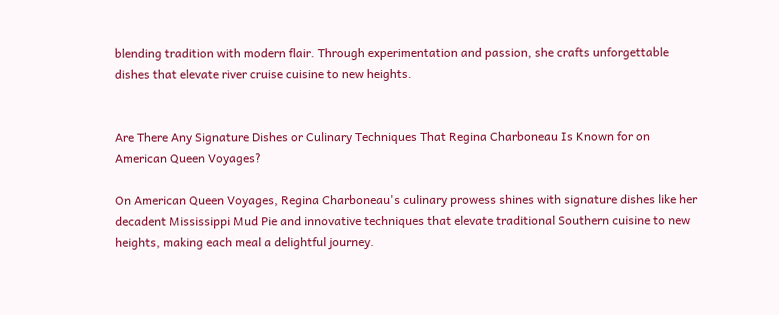blending tradition with modern flair. Through experimentation and passion, she crafts unforgettable dishes that elevate river cruise cuisine to new heights.


Are There Any Signature Dishes or Culinary Techniques That Regina Charboneau Is Known for on American Queen Voyages?

On American Queen Voyages, Regina Charboneau's culinary prowess shines with signature dishes like her decadent Mississippi Mud Pie and innovative techniques that elevate traditional Southern cuisine to new heights, making each meal a delightful journey.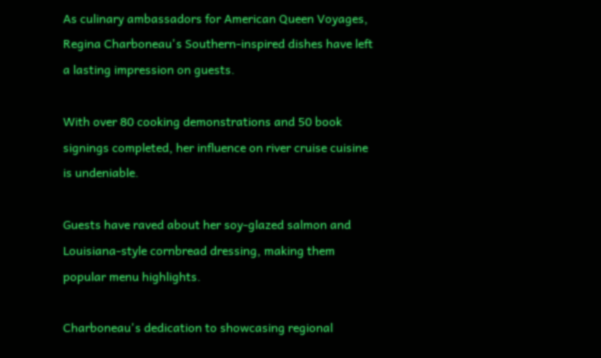As culinary ambassadors for American Queen Voyages, Regina Charboneau's Southern-inspired dishes have left a lasting impression on guests.

With over 80 cooking demonstrations and 50 book signings completed, her influence on river cruise cuisine is undeniable.

Guests have raved about her soy-glazed salmon and Louisiana-style cornbread dressing, making them popular menu highlights.

Charboneau's dedication to showcasing regional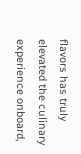flavors has truly elevated the culinary experience onboard,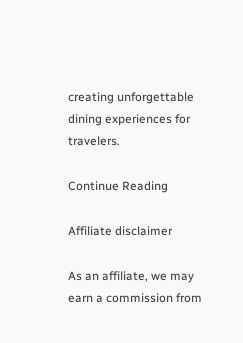creating unforgettable dining experiences for travelers.

Continue Reading

Affiliate disclaimer

As an affiliate, we may earn a commission from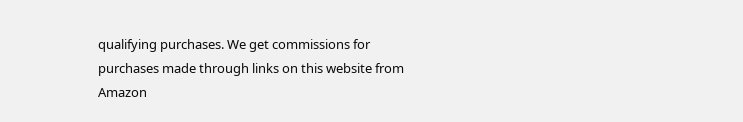qualifying purchases. We get commissions for purchases made through links on this website from Amazon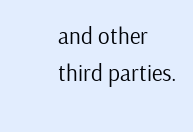and other third parties.